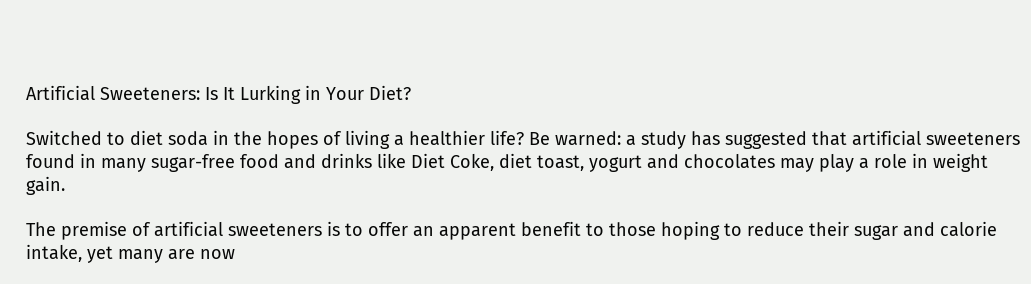Artificial Sweeteners: Is It Lurking in Your Diet?

Switched to diet soda in the hopes of living a healthier life? Be warned: a study has suggested that artificial sweeteners found in many sugar-free food and drinks like Diet Coke, diet toast, yogurt and chocolates may play a role in weight gain.

The premise of artificial sweeteners is to offer an apparent benefit to those hoping to reduce their sugar and calorie intake, yet many are now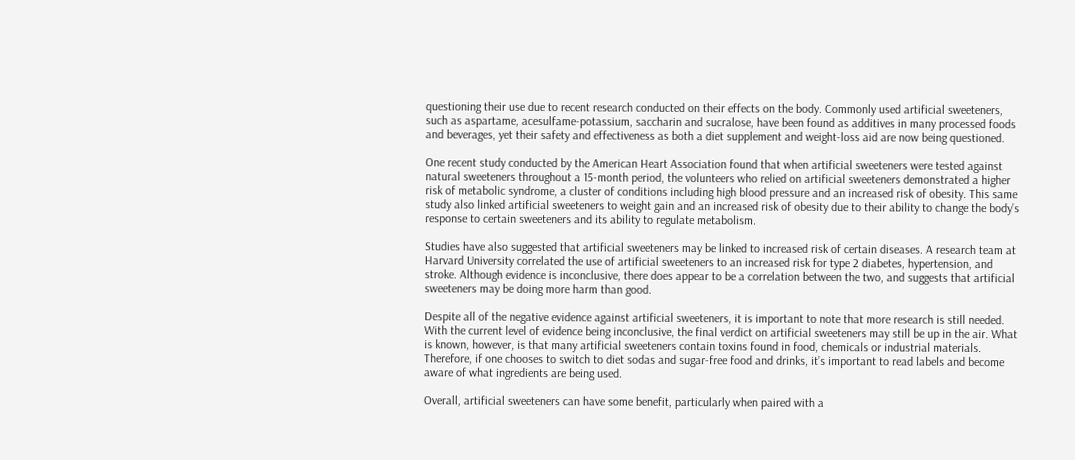questioning their use due to recent research conducted on their effects on the body. Commonly used artificial sweeteners, such as aspartame, acesulfame-potassium, saccharin and sucralose, have been found as additives in many processed foods and beverages, yet their safety and effectiveness as both a diet supplement and weight-loss aid are now being questioned.

One recent study conducted by the American Heart Association found that when artificial sweeteners were tested against natural sweeteners throughout a 15-month period, the volunteers who relied on artificial sweeteners demonstrated a higher risk of metabolic syndrome, a cluster of conditions including high blood pressure and an increased risk of obesity. This same study also linked artificial sweeteners to weight gain and an increased risk of obesity due to their ability to change the body’s response to certain sweeteners and its ability to regulate metabolism.

Studies have also suggested that artificial sweeteners may be linked to increased risk of certain diseases. A research team at Harvard University correlated the use of artificial sweeteners to an increased risk for type 2 diabetes, hypertension, and stroke. Although evidence is inconclusive, there does appear to be a correlation between the two, and suggests that artificial sweeteners may be doing more harm than good.

Despite all of the negative evidence against artificial sweeteners, it is important to note that more research is still needed. With the current level of evidence being inconclusive, the final verdict on artificial sweeteners may still be up in the air. What is known, however, is that many artificial sweeteners contain toxins found in food, chemicals or industrial materials. Therefore, if one chooses to switch to diet sodas and sugar-free food and drinks, it’s important to read labels and become aware of what ingredients are being used.

Overall, artificial sweeteners can have some benefit, particularly when paired with a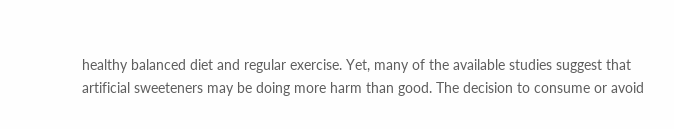healthy balanced diet and regular exercise. Yet, many of the available studies suggest that artificial sweeteners may be doing more harm than good. The decision to consume or avoid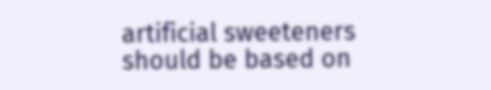artificial sweeteners should be based on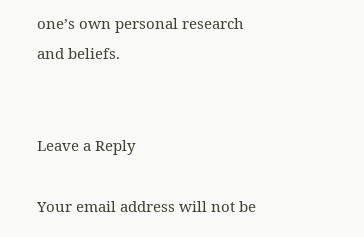one’s own personal research and beliefs.


Leave a Reply

Your email address will not be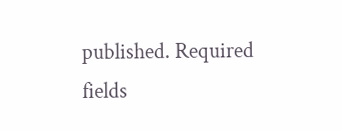published. Required fields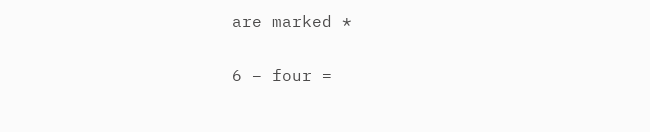are marked *

6 − four =